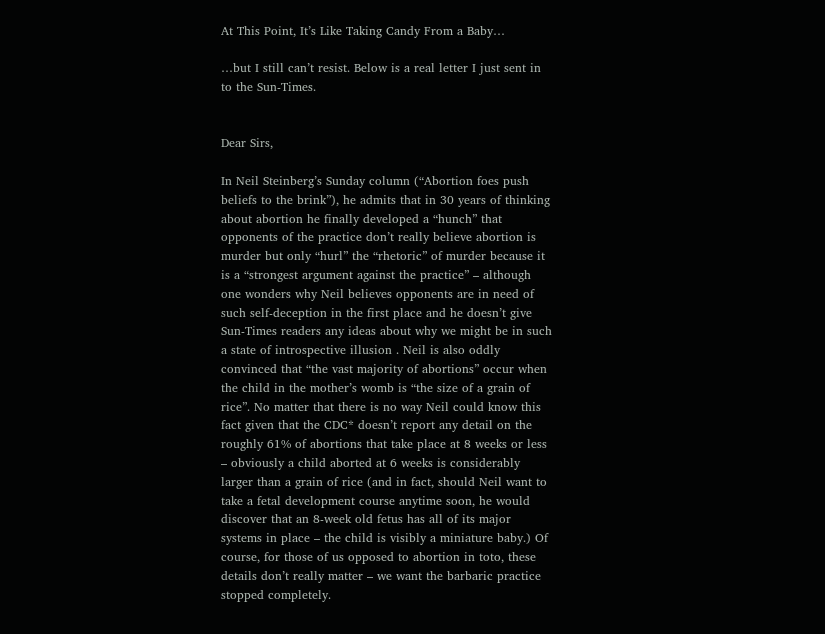At This Point, It’s Like Taking Candy From a Baby…

…but I still can’t resist. Below is a real letter I just sent in to the Sun-Times.


Dear Sirs,

In Neil Steinberg’s Sunday column (“Abortion foes push beliefs to the brink”), he admits that in 30 years of thinking about abortion he finally developed a “hunch” that opponents of the practice don’t really believe abortion is murder but only “hurl” the “rhetoric” of murder because it is a “strongest argument against the practice” – although one wonders why Neil believes opponents are in need of such self-deception in the first place and he doesn’t give Sun-Times readers any ideas about why we might be in such a state of introspective illusion . Neil is also oddly convinced that “the vast majority of abortions” occur when the child in the mother’s womb is “the size of a grain of rice”. No matter that there is no way Neil could know this fact given that the CDC* doesn’t report any detail on the roughly 61% of abortions that take place at 8 weeks or less – obviously a child aborted at 6 weeks is considerably larger than a grain of rice (and in fact, should Neil want to take a fetal development course anytime soon, he would discover that an 8-week old fetus has all of its major systems in place – the child is visibly a miniature baby.) Of course, for those of us opposed to abortion in toto, these details don’t really matter – we want the barbaric practice stopped completely.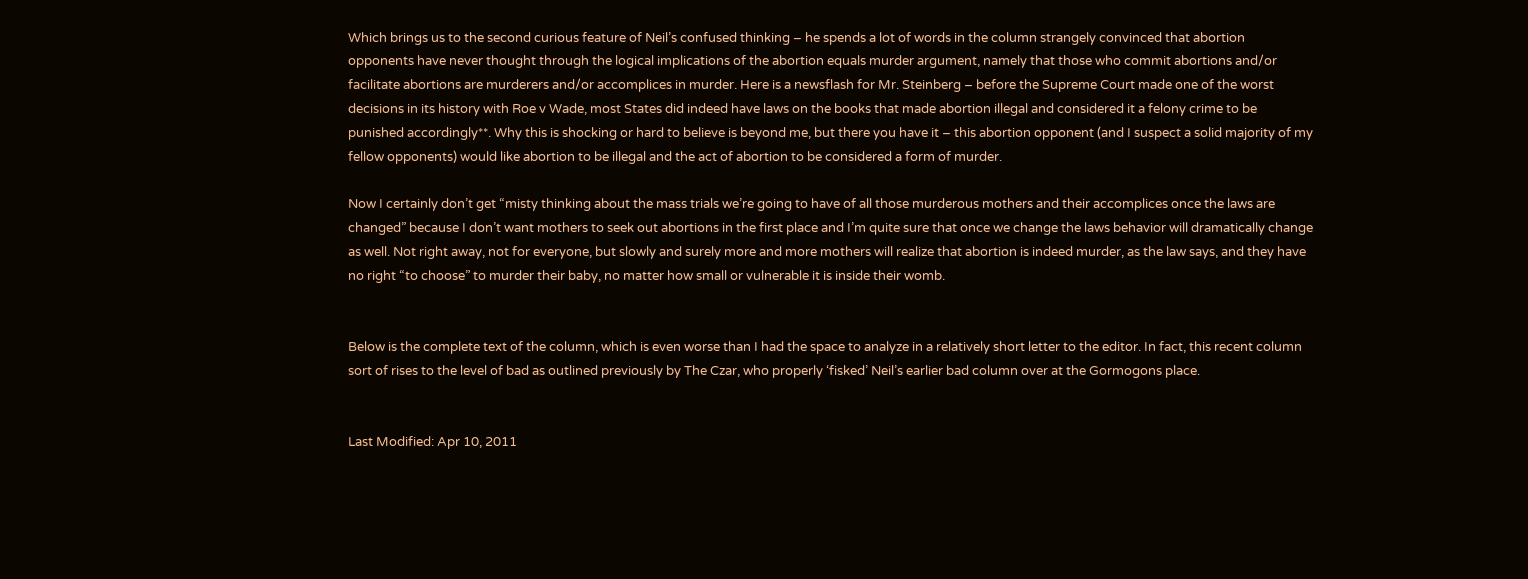Which brings us to the second curious feature of Neil’s confused thinking – he spends a lot of words in the column strangely convinced that abortion opponents have never thought through the logical implications of the abortion equals murder argument, namely that those who commit abortions and/or facilitate abortions are murderers and/or accomplices in murder. Here is a newsflash for Mr. Steinberg – before the Supreme Court made one of the worst decisions in its history with Roe v Wade, most States did indeed have laws on the books that made abortion illegal and considered it a felony crime to be punished accordingly**. Why this is shocking or hard to believe is beyond me, but there you have it – this abortion opponent (and I suspect a solid majority of my fellow opponents) would like abortion to be illegal and the act of abortion to be considered a form of murder.

Now I certainly don’t get “misty thinking about the mass trials we’re going to have of all those murderous mothers and their accomplices once the laws are changed” because I don’t want mothers to seek out abortions in the first place and I’m quite sure that once we change the laws behavior will dramatically change as well. Not right away, not for everyone, but slowly and surely more and more mothers will realize that abortion is indeed murder, as the law says, and they have no right “to choose” to murder their baby, no matter how small or vulnerable it is inside their womb.


Below is the complete text of the column, which is even worse than I had the space to analyze in a relatively short letter to the editor. In fact, this recent column sort of rises to the level of bad as outlined previously by The Czar, who properly ‘fisked’ Neil’s earlier bad column over at the Gormogons place.


Last Modified: Apr 10, 2011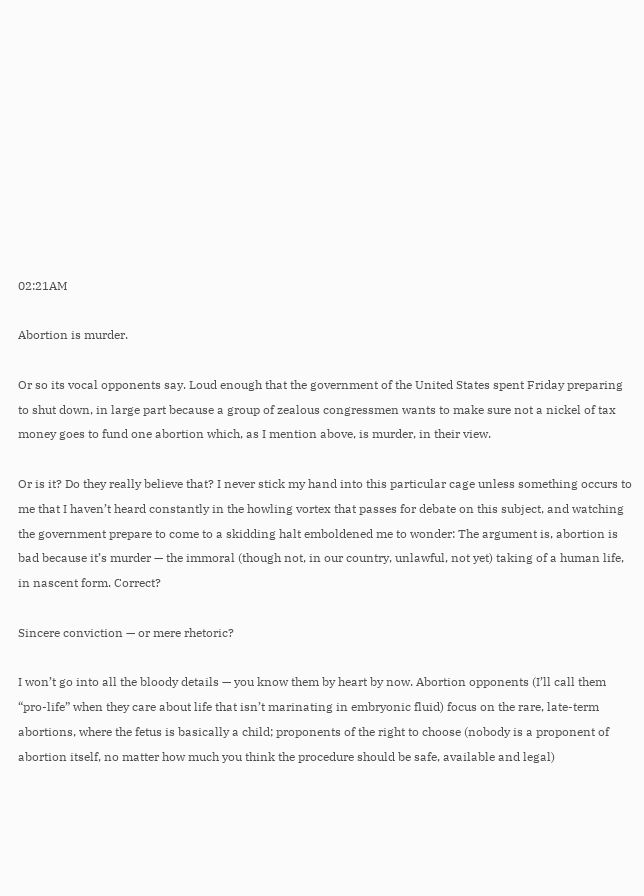02:21AM

Abortion is murder.

Or so its vocal opponents say. Loud enough that the government of the United States spent Friday preparing to shut down, in large part because a group of zealous congressmen wants to make sure not a nickel of tax money goes to fund one abortion which, as I mention above, is murder, in their view.

Or is it? Do they really believe that? I never stick my hand into this particular cage unless something occurs to me that I haven’t heard constantly in the howling vortex that passes for debate on this subject, and watching the government prepare to come to a skidding halt emboldened me to wonder: The argument is, abortion is bad because it’s murder — the immoral (though not, in our country, unlawful, not yet) taking of a human life, in nascent form. Correct?

Sincere conviction — or mere rhetoric?

I won’t go into all the bloody details — you know them by heart by now. Abortion opponents (I’ll call them “pro-life” when they care about life that isn’t marinating in embryonic fluid) focus on the rare, late-term abortions, where the fetus is basically a child; proponents of the right to choose (nobody is a proponent of abortion itself, no matter how much you think the procedure should be safe, available and legal)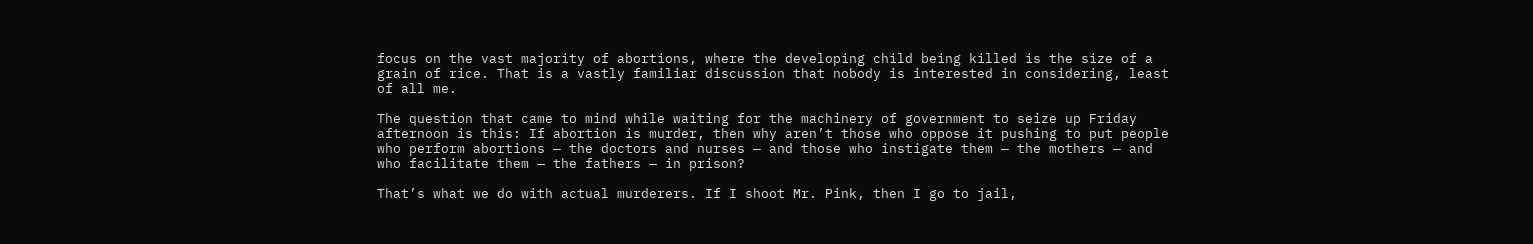focus on the vast majority of abortions, where the developing child being killed is the size of a grain of rice. That is a vastly familiar discussion that nobody is interested in considering, least of all me.

The question that came to mind while waiting for the machinery of government to seize up Friday afternoon is this: If abortion is murder, then why aren’t those who oppose it pushing to put people who perform abortions — the doctors and nurses — and those who instigate them — the mothers — and who facilitate them — the fathers — in prison?

That’s what we do with actual murderers. If I shoot Mr. Pink, then I go to jail,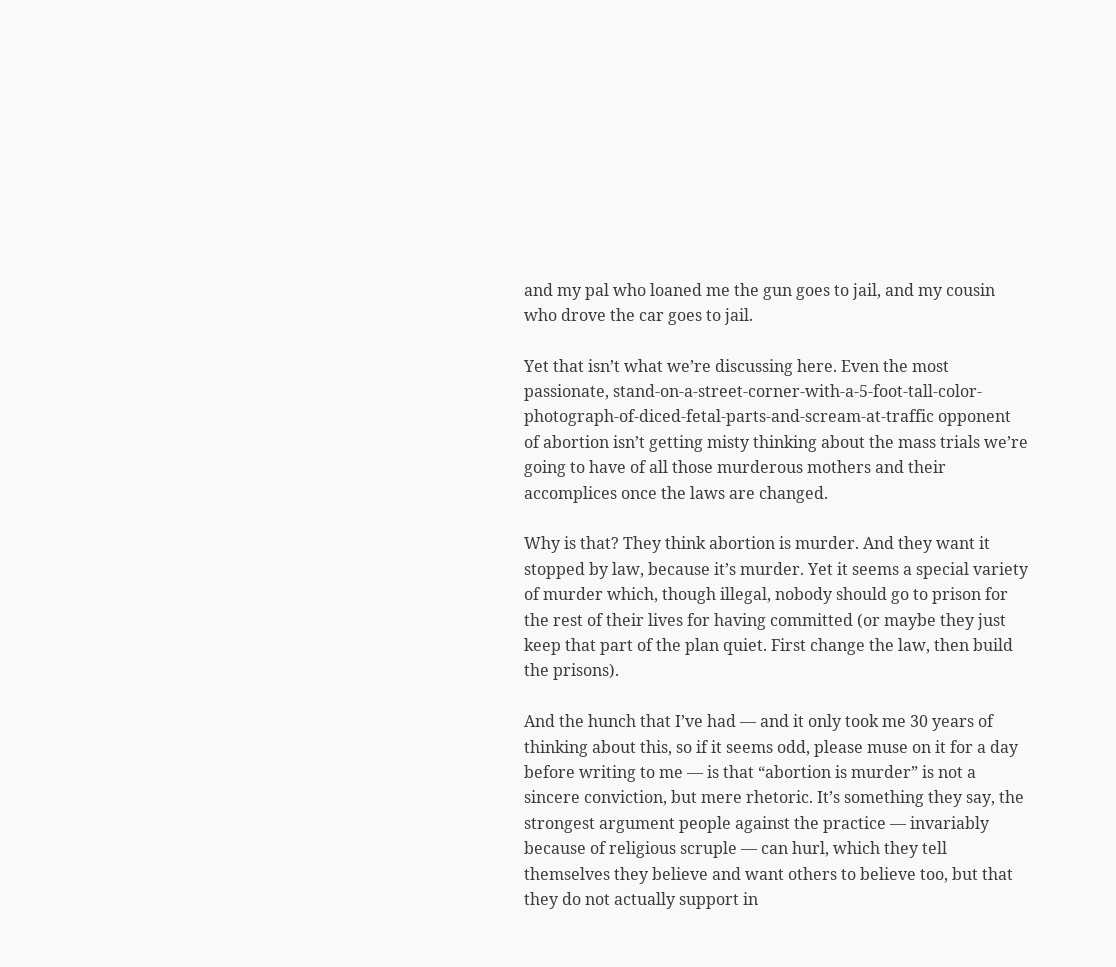and my pal who loaned me the gun goes to jail, and my cousin who drove the car goes to jail.

Yet that isn’t what we’re discussing here. Even the most passionate, stand-on-a-street-corner-with-a-5-foot-tall-color-photograph-of-diced-fetal-parts-and-scream-at-traffic opponent of abortion isn’t getting misty thinking about the mass trials we’re going to have of all those murderous mothers and their accomplices once the laws are changed.

Why is that? They think abortion is murder. And they want it stopped by law, because it’s murder. Yet it seems a special variety of murder which, though illegal, nobody should go to prison for the rest of their lives for having committed (or maybe they just keep that part of the plan quiet. First change the law, then build the prisons).

And the hunch that I’ve had — and it only took me 30 years of thinking about this, so if it seems odd, please muse on it for a day before writing to me — is that “abortion is murder” is not a sincere conviction, but mere rhetoric. It’s something they say, the strongest argument people against the practice — invariably because of religious scruple — can hurl, which they tell themselves they believe and want others to believe too, but that they do not actually support in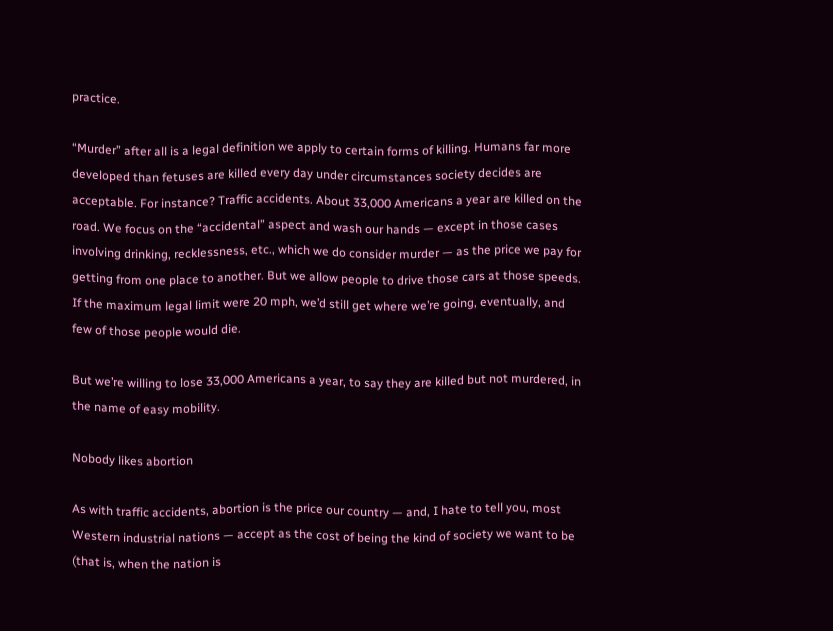practice.

“Murder” after all is a legal definition we apply to certain forms of killing. Humans far more developed than fetuses are killed every day under circumstances society decides are acceptable. For instance? Traffic accidents. About 33,000 Americans a year are killed on the road. We focus on the “accidental” aspect and wash our hands — except in those cases involving drinking, recklessness, etc., which we do consider murder — as the price we pay for getting from one place to another. But we allow people to drive those cars at those speeds. If the maximum legal limit were 20 mph, we’d still get where we’re going, eventually, and few of those people would die.

But we’re willing to lose 33,000 Americans a year, to say they are killed but not murdered, in the name of easy mobility.

Nobody likes abortion

As with traffic accidents, abortion is the price our country — and, I hate to tell you, most Western industrial nations — accept as the cost of being the kind of society we want to be (that is, when the nation is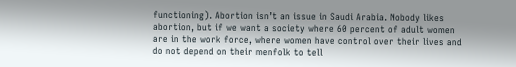functioning). Abortion isn’t an issue in Saudi Arabia. Nobody likes abortion, but if we want a society where 60 percent of adult women are in the work force, where women have control over their lives and do not depend on their menfolk to tell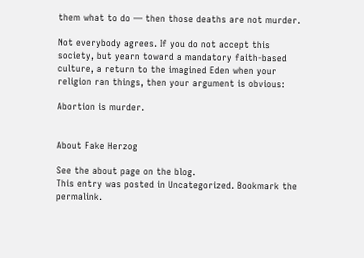them what to do — then those deaths are not murder.

Not everybody agrees. If you do not accept this society, but yearn toward a mandatory faith-based culture, a return to the imagined Eden when your religion ran things, then your argument is obvious:

Abortion is murder.


About Fake Herzog

See the about page on the blog.
This entry was posted in Uncategorized. Bookmark the permalink.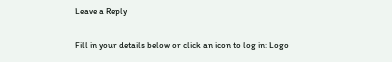Leave a Reply

Fill in your details below or click an icon to log in: Logo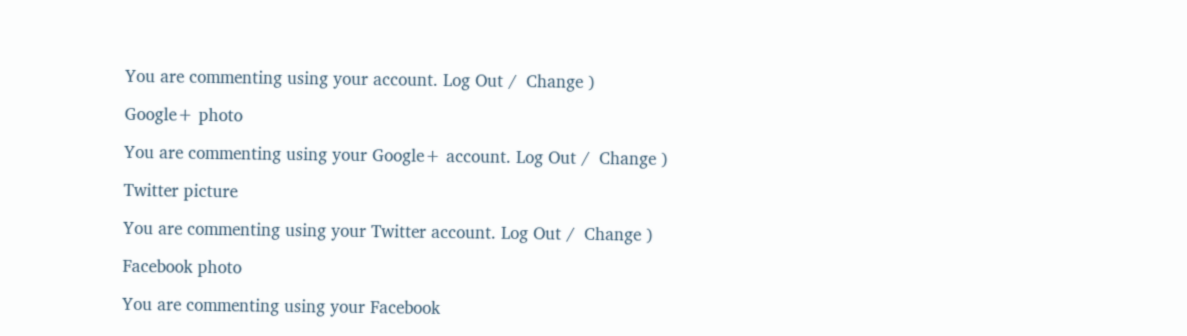You are commenting using your account. Log Out /  Change )

Google+ photo

You are commenting using your Google+ account. Log Out /  Change )

Twitter picture

You are commenting using your Twitter account. Log Out /  Change )

Facebook photo

You are commenting using your Facebook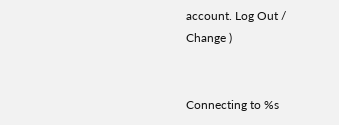account. Log Out /  Change )


Connecting to %s